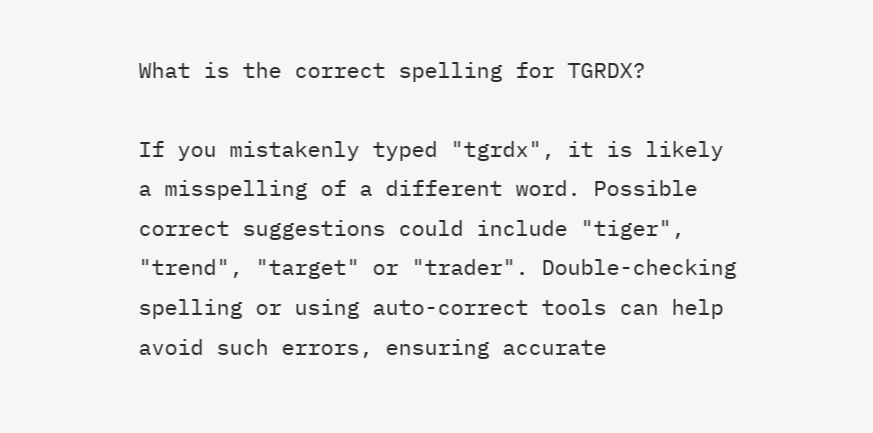What is the correct spelling for TGRDX?

If you mistakenly typed "tgrdx", it is likely a misspelling of a different word. Possible correct suggestions could include "tiger", "trend", "target" or "trader". Double-checking spelling or using auto-correct tools can help avoid such errors, ensuring accurate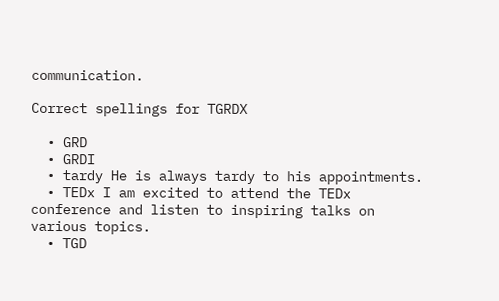communication.

Correct spellings for TGRDX

  • GRD
  • GRDI
  • tardy He is always tardy to his appointments.
  • TEDx I am excited to attend the TEDx conference and listen to inspiring talks on various topics.
  • TGD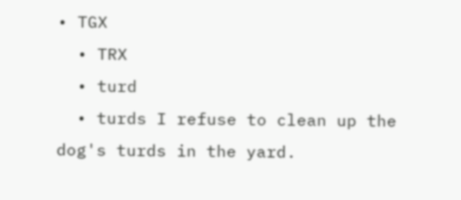• TGX
  • TRX
  • turd
  • turds I refuse to clean up the dog's turds in the yard.